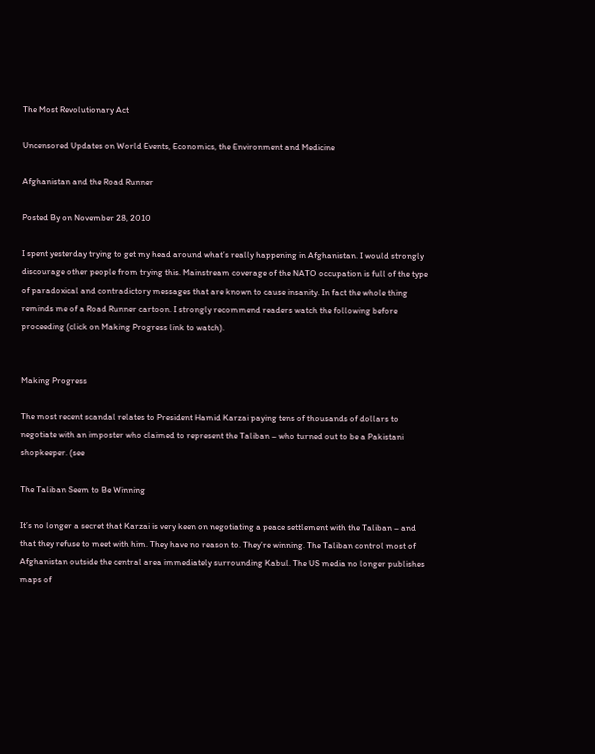The Most Revolutionary Act

Uncensored Updates on World Events, Economics, the Environment and Medicine

Afghanistan and the Road Runner

Posted By on November 28, 2010

I spent yesterday trying to get my head around what’s really happening in Afghanistan. I would strongly discourage other people from trying this. Mainstream coverage of the NATO occupation is full of the type of paradoxical and contradictory messages that are known to cause insanity. In fact the whole thing reminds me of a Road Runner cartoon. I strongly recommend readers watch the following before proceeding (click on Making Progress link to watch).


Making Progress

The most recent scandal relates to President Hamid Karzai paying tens of thousands of dollars to negotiate with an imposter who claimed to represent the Taliban – who turned out to be a Pakistani shopkeeper. (see

The Taliban Seem to Be Winning

It’s no longer a secret that Karzai is very keen on negotiating a peace settlement with the Taliban – and that they refuse to meet with him. They have no reason to. They’re winning. The Taliban control most of Afghanistan outside the central area immediately surrounding Kabul. The US media no longer publishes maps of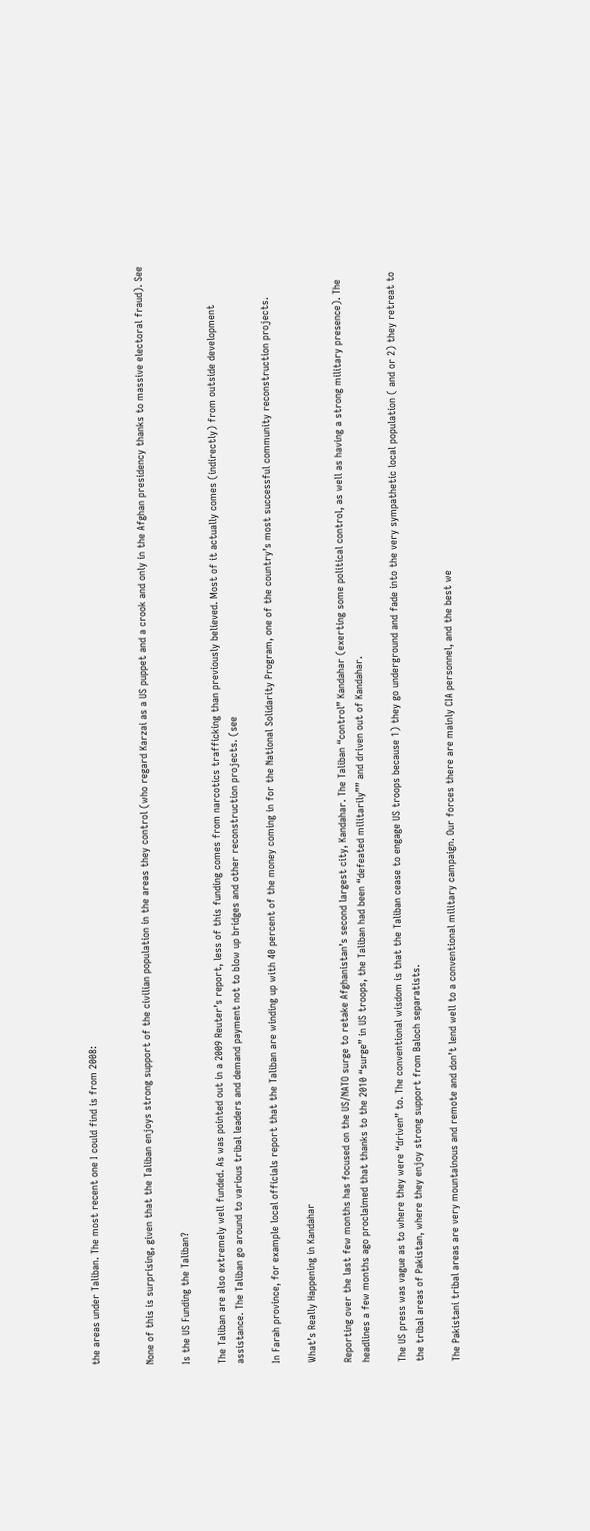the areas under Taliban. The most recent one I could find is from 2008:


None of this is surprising, given that the Taliban enjoys strong support of the civilian population in the areas they control (who regard Karzai as a US puppet and a crook and only in the Afghan presidency thanks to massive electoral fraud). See

Is the US Funding the Taliban?

The Taliban are also extremely well funded. As was pointed out in a 2009 Reuter’s report, less of this funding comes from narcotics trafficking than previously believed. Most of it actually comes (indirectly) from outside development assistance. The Taliban go around to various tribal leaders and demand payment not to blow up bridges and other reconstruction projects. (see

In Farah province, for example local officials report that the Taliban are winding up with 40 percent of the money coming in for the National Solidarity Program, one of the country’s most successful community reconstruction projects.

What’s Really Happening in Kandahar

Reporting over the last few months has focused on the US/NATO surge to retake Afghanistan’s second largest city, Kandahar. The Taliban “control” Kandahar (exerting some political control, as well as having a strong military presence). The headlines a few months ago proclaimed that thanks to the 2010 “surge” in US troops, the Taliban had been “defeated militarily”” and driven out of Kandahar.

The US press was vague as to where they were “driven” to. The conventional wisdom is that the Taliban cease to engage US troops because 1) they go underground and fade into the very sympathetic local population ( and or 2) they retreat to the tribal areas of Pakistan, where they enjoy strong support from Baloch separatists.

The Pakistani tribal areas are very mountainous and remote and don’t lend well to a conventional military campaign. Our forces there are mainly CIA personnel, and the best we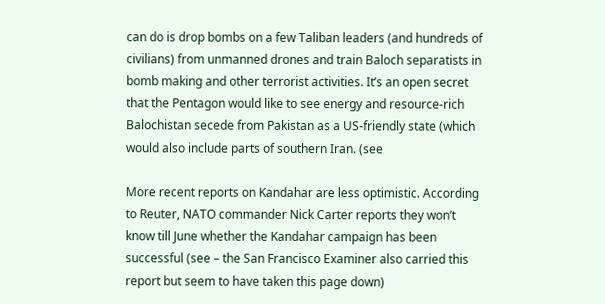can do is drop bombs on a few Taliban leaders (and hundreds of civilians) from unmanned drones and train Baloch separatists in bomb making and other terrorist activities. It’s an open secret that the Pentagon would like to see energy and resource-rich Balochistan secede from Pakistan as a US-friendly state (which would also include parts of southern Iran. (see

More recent reports on Kandahar are less optimistic. According to Reuter, NATO commander Nick Carter reports they won’t know till June whether the Kandahar campaign has been successful (see – the San Francisco Examiner also carried this report but seem to have taken this page down)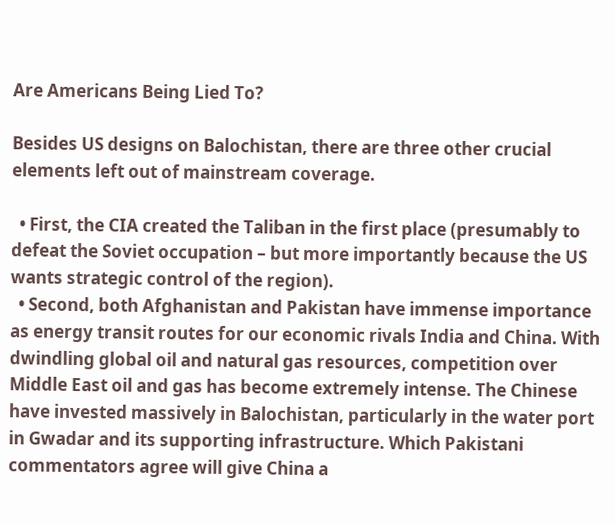Are Americans Being Lied To?

Besides US designs on Balochistan, there are three other crucial elements left out of mainstream coverage.

  • First, the CIA created the Taliban in the first place (presumably to defeat the Soviet occupation – but more importantly because the US wants strategic control of the region).
  • Second, both Afghanistan and Pakistan have immense importance as energy transit routes for our economic rivals India and China. With dwindling global oil and natural gas resources, competition over Middle East oil and gas has become extremely intense. The Chinese have invested massively in Balochistan, particularly in the water port in Gwadar and its supporting infrastructure. Which Pakistani commentators agree will give China a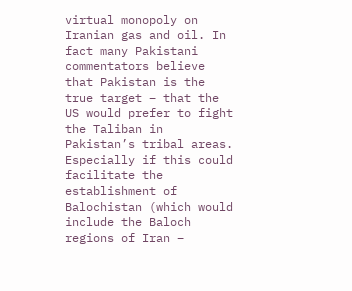virtual monopoly on Iranian gas and oil. In fact many Pakistani commentators believe that Pakistan is the true target – that the US would prefer to fight the Taliban in Pakistan’s tribal areas. Especially if this could facilitate the establishment of Balochistan (which would include the Baloch regions of Iran –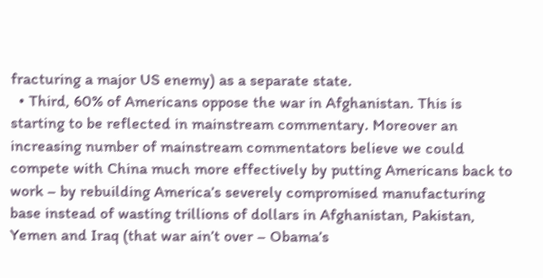fracturing a major US enemy) as a separate state.
  • Third, 60% of Americans oppose the war in Afghanistan. This is starting to be reflected in mainstream commentary. Moreover an increasing number of mainstream commentators believe we could compete with China much more effectively by putting Americans back to work – by rebuilding America’s severely compromised manufacturing base instead of wasting trillions of dollars in Afghanistan, Pakistan, Yemen and Iraq (that war ain’t over – Obama’s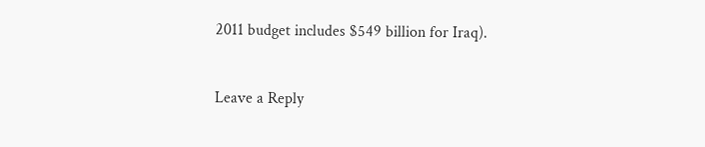2011 budget includes $549 billion for Iraq).


Leave a Reply